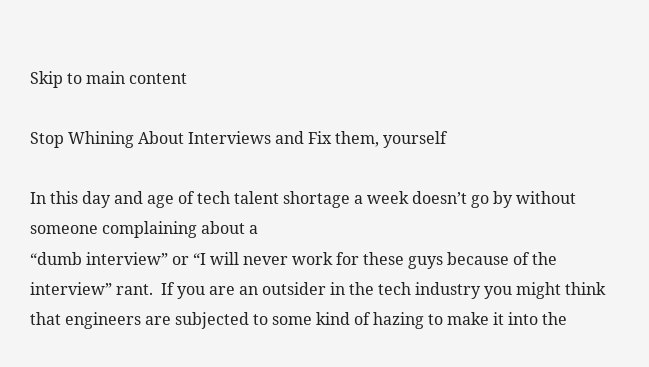Skip to main content

Stop Whining About Interviews and Fix them, yourself

In this day and age of tech talent shortage a week doesn’t go by without someone complaining about a
“dumb interview” or “I will never work for these guys because of the interview” rant.  If you are an outsider in the tech industry you might think that engineers are subjected to some kind of hazing to make it into the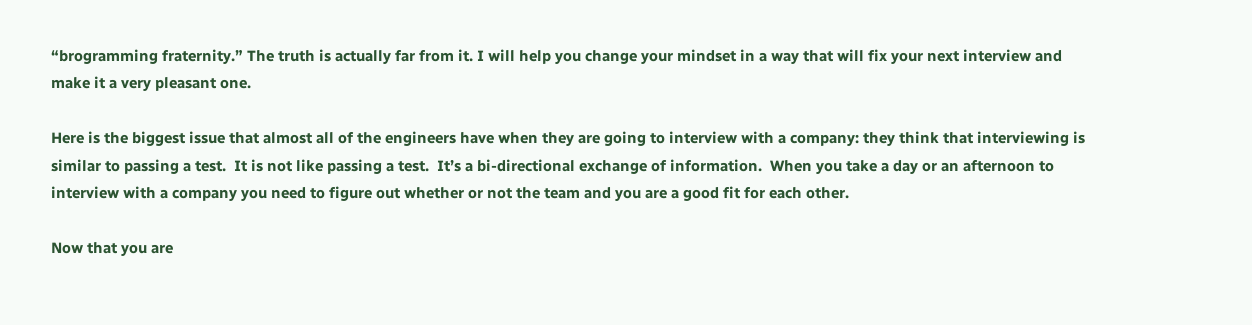“brogramming fraternity.” The truth is actually far from it. I will help you change your mindset in a way that will fix your next interview and make it a very pleasant one.

Here is the biggest issue that almost all of the engineers have when they are going to interview with a company: they think that interviewing is similar to passing a test.  It is not like passing a test.  It’s a bi-directional exchange of information.  When you take a day or an afternoon to interview with a company you need to figure out whether or not the team and you are a good fit for each other.

Now that you are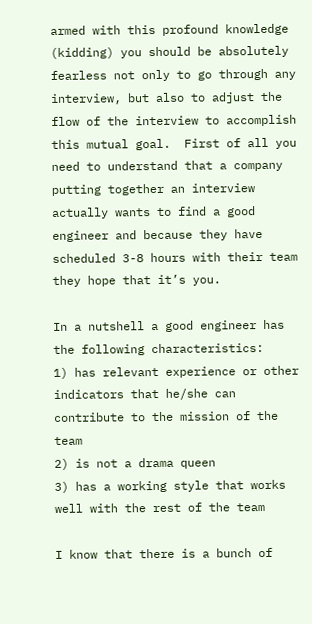armed with this profound knowledge (kidding) you should be absolutely fearless not only to go through any interview, but also to adjust the flow of the interview to accomplish this mutual goal.  First of all you need to understand that a company putting together an interview actually wants to find a good engineer and because they have scheduled 3-8 hours with their team they hope that it’s you.

In a nutshell a good engineer has the following characteristics:
1) has relevant experience or other indicators that he/she can contribute to the mission of the team
2) is not a drama queen
3) has a working style that works well with the rest of the team

I know that there is a bunch of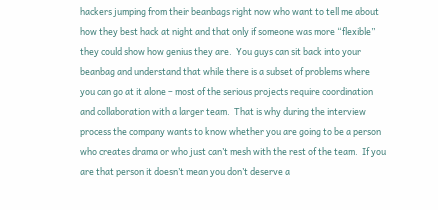hackers jumping from their beanbags right now who want to tell me about how they best hack at night and that only if someone was more “flexible” they could show how genius they are.  You guys can sit back into your beanbag and understand that while there is a subset of problems where you can go at it alone – most of the serious projects require coordination and collaboration with a larger team.  That is why during the interview process the company wants to know whether you are going to be a person who creates drama or who just can’t mesh with the rest of the team.  If you are that person it doesn’t mean you don’t deserve a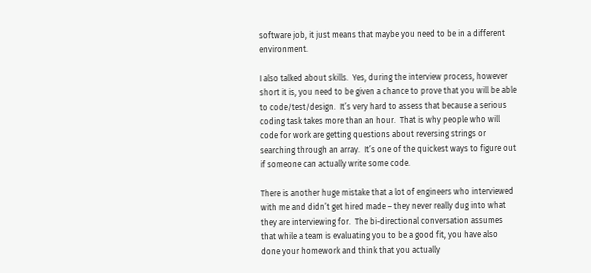software job, it just means that maybe you need to be in a different environment.

I also talked about skills.  Yes, during the interview process, however short it is, you need to be given a chance to prove that you will be able to code/test/design.  It’s very hard to assess that because a serious coding task takes more than an hour.  That is why people who will code for work are getting questions about reversing strings or searching through an array.  It’s one of the quickest ways to figure out if someone can actually write some code.

There is another huge mistake that a lot of engineers who interviewed with me and didn’t get hired made – they never really dug into what they are interviewing for.  The bi-directional conversation assumes that while a team is evaluating you to be a good fit, you have also done your homework and think that you actually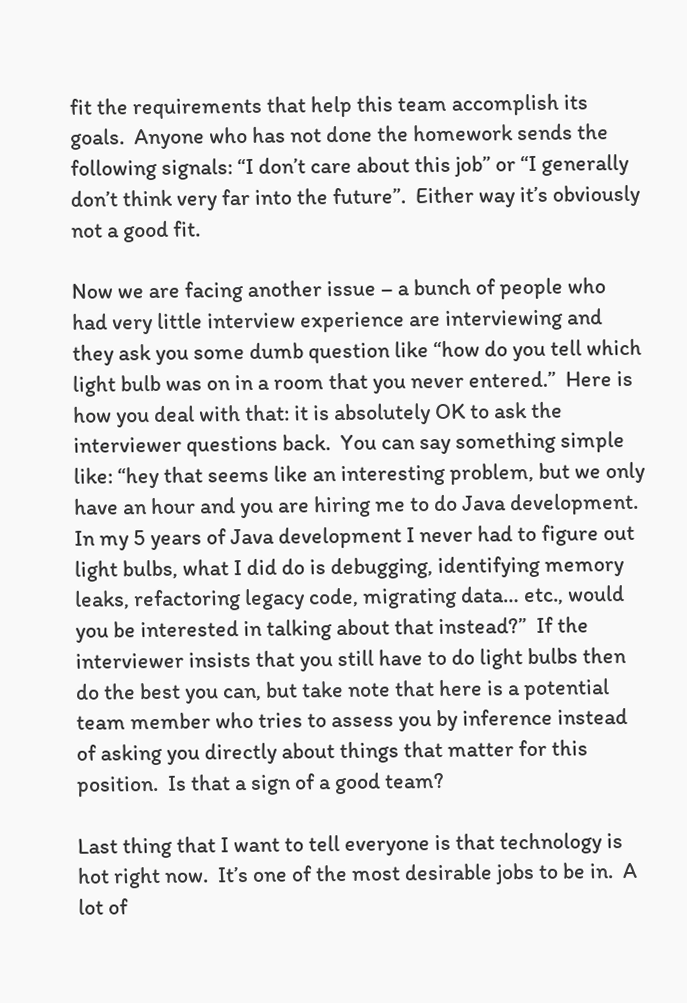fit the requirements that help this team accomplish its goals.  Anyone who has not done the homework sends the following signals: “I don’t care about this job” or “I generally don’t think very far into the future”.  Either way it’s obviously not a good fit.

Now we are facing another issue – a bunch of people who had very little interview experience are interviewing and they ask you some dumb question like “how do you tell which light bulb was on in a room that you never entered.”  Here is how you deal with that: it is absolutely OK to ask the interviewer questions back.  You can say something simple like: “hey that seems like an interesting problem, but we only have an hour and you are hiring me to do Java development.  In my 5 years of Java development I never had to figure out light bulbs, what I did do is debugging, identifying memory leaks, refactoring legacy code, migrating data… etc., would you be interested in talking about that instead?”  If the interviewer insists that you still have to do light bulbs then do the best you can, but take note that here is a potential team member who tries to assess you by inference instead of asking you directly about things that matter for this position.  Is that a sign of a good team?

Last thing that I want to tell everyone is that technology is hot right now.  It’s one of the most desirable jobs to be in.  A lot of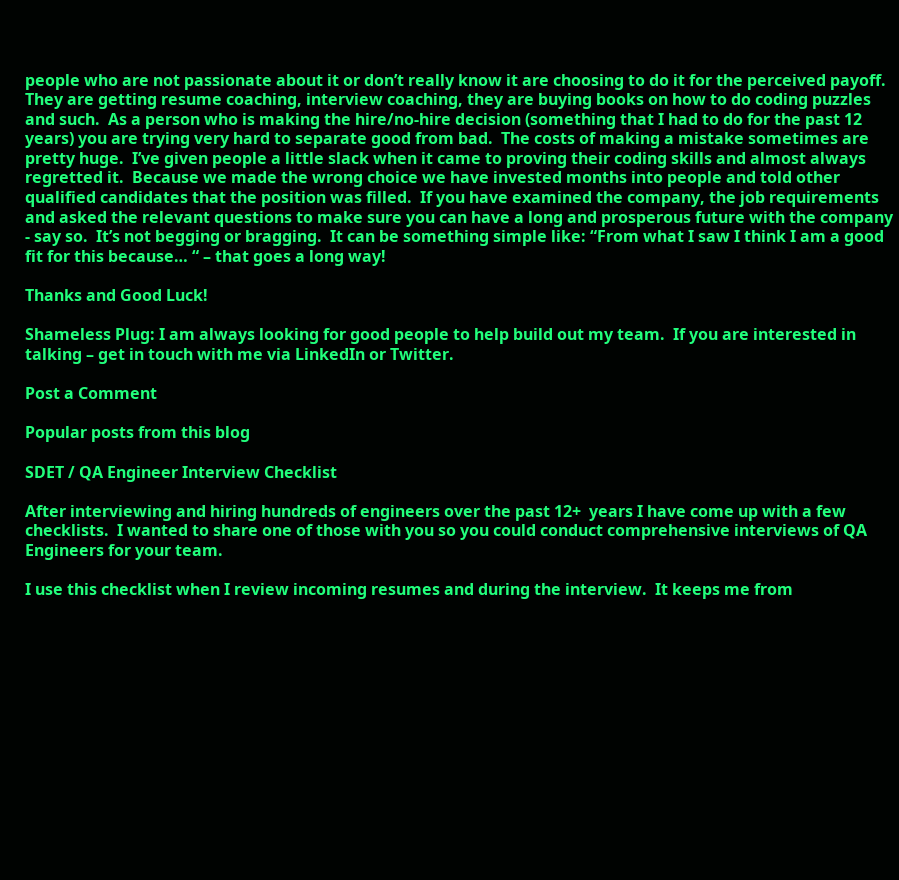people who are not passionate about it or don’t really know it are choosing to do it for the perceived payoff.  They are getting resume coaching, interview coaching, they are buying books on how to do coding puzzles and such.  As a person who is making the hire/no-hire decision (something that I had to do for the past 12 years) you are trying very hard to separate good from bad.  The costs of making a mistake sometimes are pretty huge.  I’ve given people a little slack when it came to proving their coding skills and almost always regretted it.  Because we made the wrong choice we have invested months into people and told other qualified candidates that the position was filled.  If you have examined the company, the job requirements and asked the relevant questions to make sure you can have a long and prosperous future with the company - say so.  It’s not begging or bragging.  It can be something simple like: “From what I saw I think I am a good fit for this because… “ – that goes a long way!

Thanks and Good Luck!

Shameless Plug: I am always looking for good people to help build out my team.  If you are interested in talking – get in touch with me via LinkedIn or Twitter.

Post a Comment

Popular posts from this blog

SDET / QA Engineer Interview Checklist

After interviewing and hiring hundreds of engineers over the past 12+  years I have come up with a few checklists.  I wanted to share one of those with you so you could conduct comprehensive interviews of QA Engineers for your team.

I use this checklist when I review incoming resumes and during the interview.  It keeps me from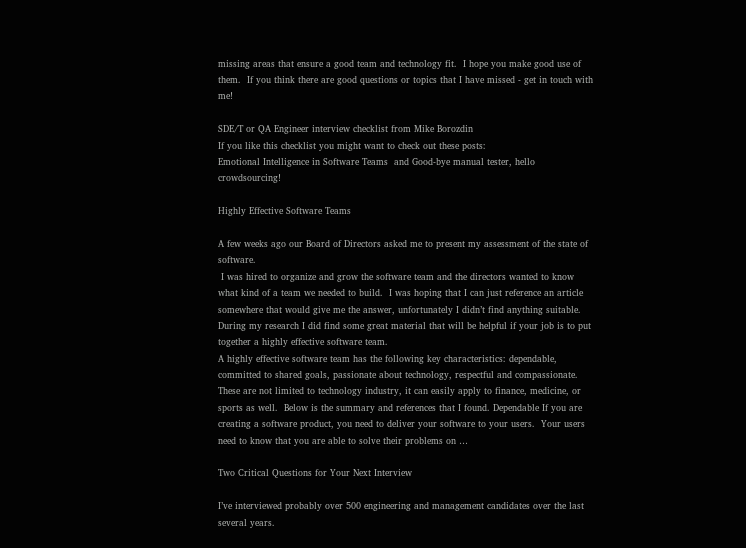missing areas that ensure a good team and technology fit.  I hope you make good use of them.  If you think there are good questions or topics that I have missed - get in touch with me!

SDE/T or QA Engineer interview checklist from Mike Borozdin
If you like this checklist you might want to check out these posts:
Emotional Intelligence in Software Teams  and Good-bye manual tester, hello crowdsourcing!

Highly Effective Software Teams

A few weeks ago our Board of Directors asked me to present my assessment of the state of software.
 I was hired to organize and grow the software team and the directors wanted to know what kind of a team we needed to build.  I was hoping that I can just reference an article somewhere that would give me the answer, unfortunately I didn’t find anything suitable. During my research I did find some great material that will be helpful if your job is to put together a highly effective software team.
A highly effective software team has the following key characteristics: dependable, committed to shared goals, passionate about technology, respectful and compassionate.  These are not limited to technology industry, it can easily apply to finance, medicine, or sports as well.  Below is the summary and references that I found. Dependable If you are creating a software product, you need to deliver your software to your users.  Your users need to know that you are able to solve their problems on …

Two Critical Questions for Your Next Interview

I’ve interviewed probably over 500 engineering and management candidates over the last several years.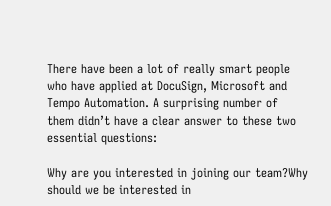There have been a lot of really smart people who have applied at DocuSign, Microsoft and Tempo Automation. A surprising number of them didn’t have a clear answer to these two essential questions:

Why are you interested in joining our team?Why should we be interested in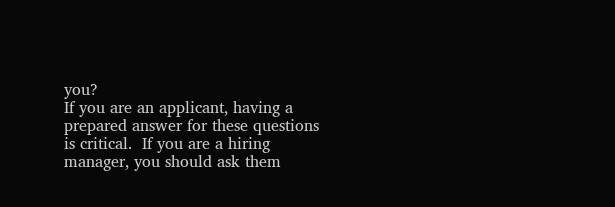you?
If you are an applicant, having a prepared answer for these questions is critical.  If you are a hiring manager, you should ask them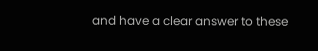and have a clear answer to these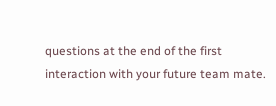questions at the end of the first interaction with your future team mate.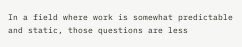In a field where work is somewhat predictable and static, those questions are less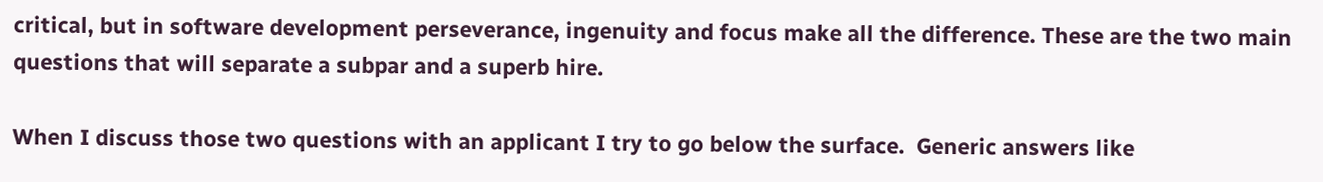critical, but in software development perseverance, ingenuity and focus make all the difference. These are the two main questions that will separate a subpar and a superb hire.

When I discuss those two questions with an applicant I try to go below the surface.  Generic answers like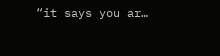“it says you ar…